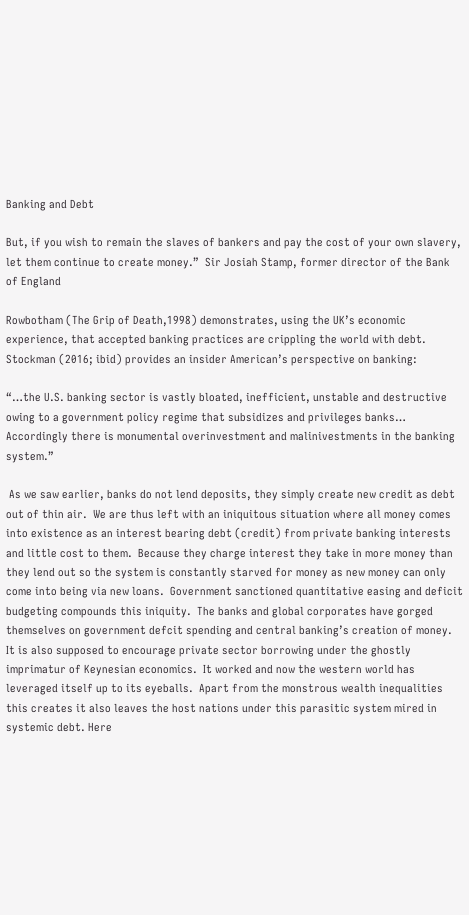Banking and Debt

But, if you wish to remain the slaves of bankers and pay the cost of your own slavery, let them continue to create money.”  Sir Josiah Stamp, former director of the Bank of England

Rowbotham (The Grip of Death,1998) demonstrates, using the UK’s economic experience, that accepted banking practices are crippling the world with debt.  Stockman (2016; ibid) provides an insider American’s perspective on banking:

“…the U.S. banking sector is vastly bloated, inefficient, unstable and destructive owing to a government policy regime that subsidizes and privileges banks… Accordingly there is monumental overinvestment and malinivestments in the banking system.”

 As we saw earlier, banks do not lend deposits, they simply create new credit as debt out of thin air.  We are thus left with an iniquitous situation where all money comes into existence as an interest bearing debt (credit) from private banking interests and little cost to them.  Because they charge interest they take in more money than they lend out so the system is constantly starved for money as new money can only come into being via new loans.  Government sanctioned quantitative easing and deficit budgeting compounds this iniquity.  The banks and global corporates have gorged themselves on government defcit spending and central banking’s creation of money.  It is also supposed to encourage private sector borrowing under the ghostly imprimatur of Keynesian economics.  It worked and now the western world has leveraged itself up to its eyeballs.  Apart from the monstrous wealth inequalities this creates it also leaves the host nations under this parasitic system mired in systemic debt. Here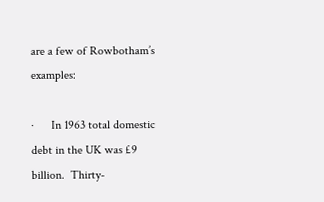are a few of Rowbotham’s examples:

·      In 1963 total domestic debt in the UK was £9 billion.  Thirty-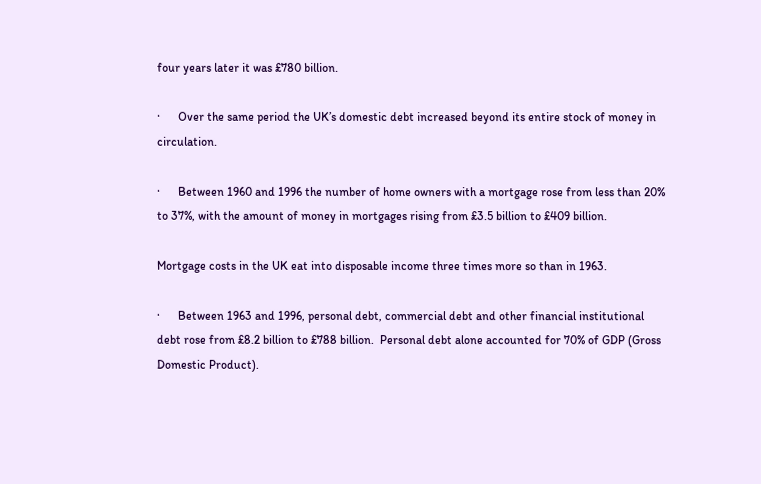four years later it was £780 billion.

·      Over the same period the UK’s domestic debt increased beyond its entire stock of money in circulation.

·      Between 1960 and 1996 the number of home owners with a mortgage rose from less than 20% to 37%, with the amount of money in mortgages rising from £3.5 billion to £409 billion.

Mortgage costs in the UK eat into disposable income three times more so than in 1963.

·      Between 1963 and 1996, personal debt, commercial debt and other financial institutional debt rose from £8.2 billion to £788 billion.  Personal debt alone accounted for 70% of GDP (Gross Domestic Product).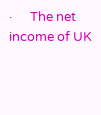·      The net income of UK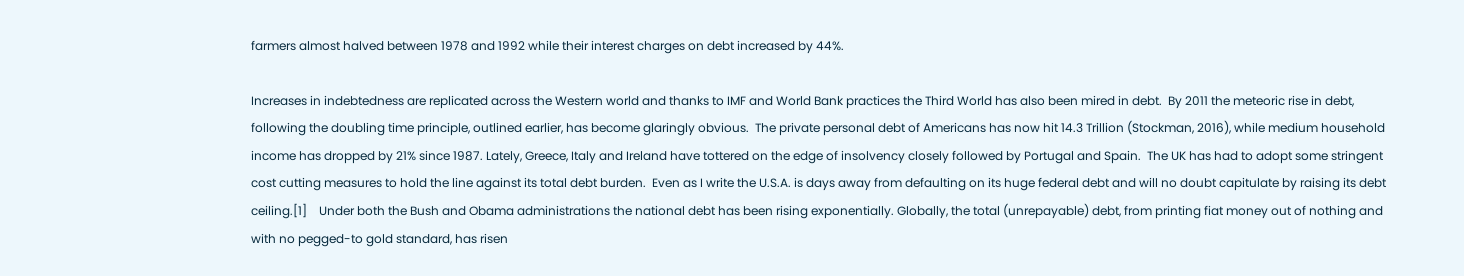farmers almost halved between 1978 and 1992 while their interest charges on debt increased by 44%.

Increases in indebtedness are replicated across the Western world and thanks to IMF and World Bank practices the Third World has also been mired in debt.  By 2011 the meteoric rise in debt, following the doubling time principle, outlined earlier, has become glaringly obvious.  The private personal debt of Americans has now hit 14.3 Trillion (Stockman, 2016), while medium household income has dropped by 21% since 1987. Lately, Greece, Italy and Ireland have tottered on the edge of insolvency closely followed by Portugal and Spain.  The UK has had to adopt some stringent cost cutting measures to hold the line against its total debt burden.  Even as I write the U.S.A. is days away from defaulting on its huge federal debt and will no doubt capitulate by raising its debt ceiling.[1]    Under both the Bush and Obama administrations the national debt has been rising exponentially. Globally, the total (unrepayable) debt, from printing fiat money out of nothing and with no pegged-to gold standard, has risen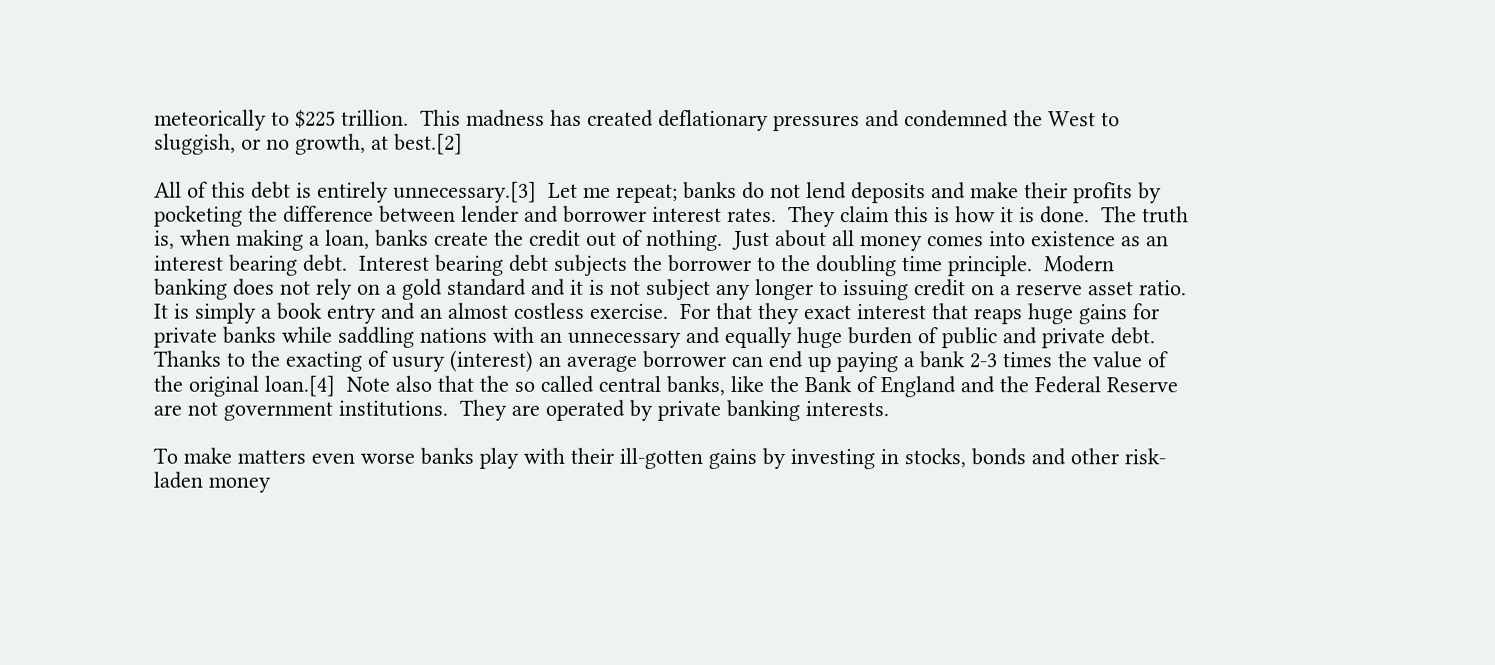meteorically to $225 trillion.  This madness has created deflationary pressures and condemned the West to sluggish, or no growth, at best.[2]

All of this debt is entirely unnecessary.[3]  Let me repeat; banks do not lend deposits and make their profits by pocketing the difference between lender and borrower interest rates.  They claim this is how it is done.  The truth is, when making a loan, banks create the credit out of nothing.  Just about all money comes into existence as an interest bearing debt.  Interest bearing debt subjects the borrower to the doubling time principle.  Modern banking does not rely on a gold standard and it is not subject any longer to issuing credit on a reserve asset ratio.  It is simply a book entry and an almost costless exercise.  For that they exact interest that reaps huge gains for private banks while saddling nations with an unnecessary and equally huge burden of public and private debt.  Thanks to the exacting of usury (interest) an average borrower can end up paying a bank 2-3 times the value of the original loan.[4]  Note also that the so called central banks, like the Bank of England and the Federal Reserve are not government institutions.  They are operated by private banking interests.

To make matters even worse banks play with their ill-gotten gains by investing in stocks, bonds and other risk-laden money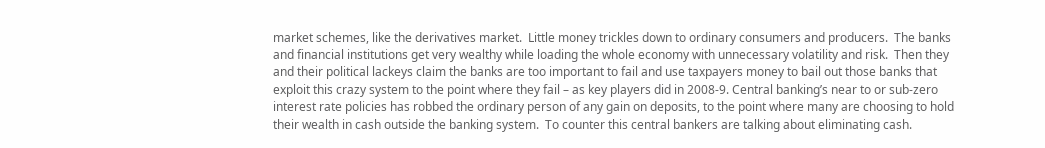market schemes, like the derivatives market.  Little money trickles down to ordinary consumers and producers.  The banks and financial institutions get very wealthy while loading the whole economy with unnecessary volatility and risk.  Then they and their political lackeys claim the banks are too important to fail and use taxpayers money to bail out those banks that exploit this crazy system to the point where they fail – as key players did in 2008-9. Central banking’s near to or sub-zero interest rate policies has robbed the ordinary person of any gain on deposits, to the point where many are choosing to hold their wealth in cash outside the banking system.  To counter this central bankers are talking about eliminating cash.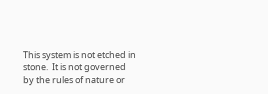This system is not etched in stone.  It is not governed by the rules of nature or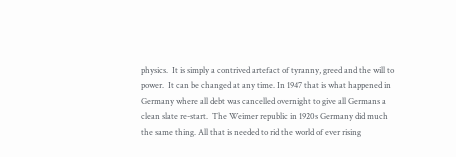physics.  It is simply a contrived artefact of tyranny, greed and the will to power.  It can be changed at any time. In 1947 that is what happened in Germany where all debt was cancelled overnight to give all Germans a clean slate re-start.  The Weimer republic in 1920s Germany did much the same thing. All that is needed to rid the world of ever rising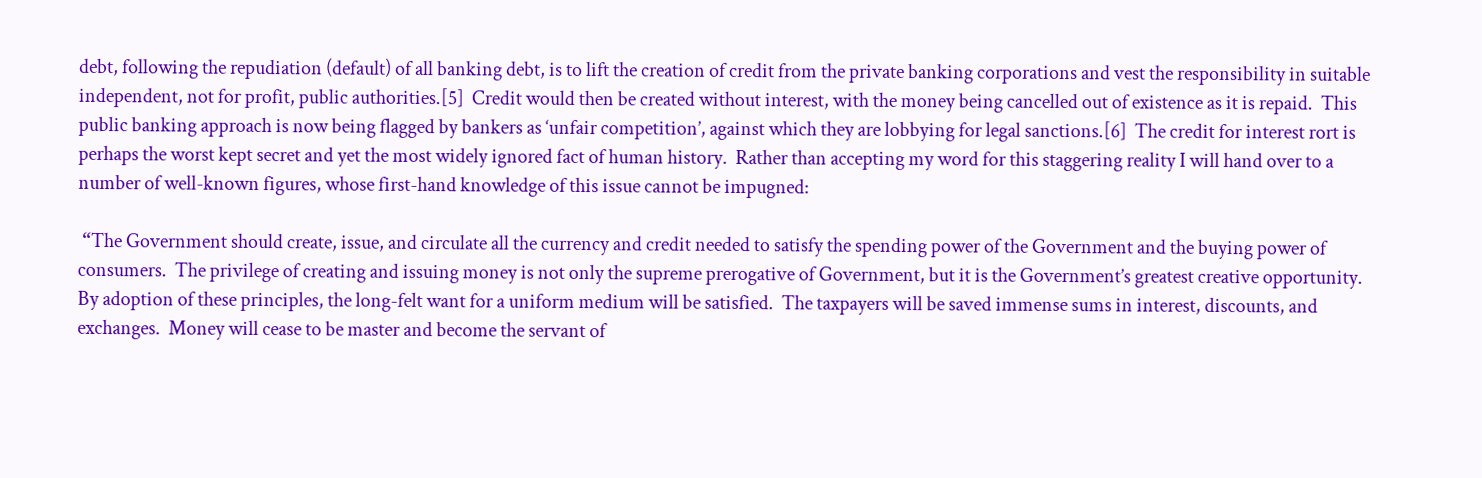debt, following the repudiation (default) of all banking debt, is to lift the creation of credit from the private banking corporations and vest the responsibility in suitable independent, not for profit, public authorities.[5]  Credit would then be created without interest, with the money being cancelled out of existence as it is repaid.  This public banking approach is now being flagged by bankers as ‘unfair competition’, against which they are lobbying for legal sanctions.[6]  The credit for interest rort is perhaps the worst kept secret and yet the most widely ignored fact of human history.  Rather than accepting my word for this staggering reality I will hand over to a number of well-known figures, whose first-hand knowledge of this issue cannot be impugned:

 “The Government should create, issue, and circulate all the currency and credit needed to satisfy the spending power of the Government and the buying power of consumers.  The privilege of creating and issuing money is not only the supreme prerogative of Government, but it is the Government’s greatest creative opportunity.  By adoption of these principles, the long-felt want for a uniform medium will be satisfied.  The taxpayers will be saved immense sums in interest, discounts, and exchanges.  Money will cease to be master and become the servant of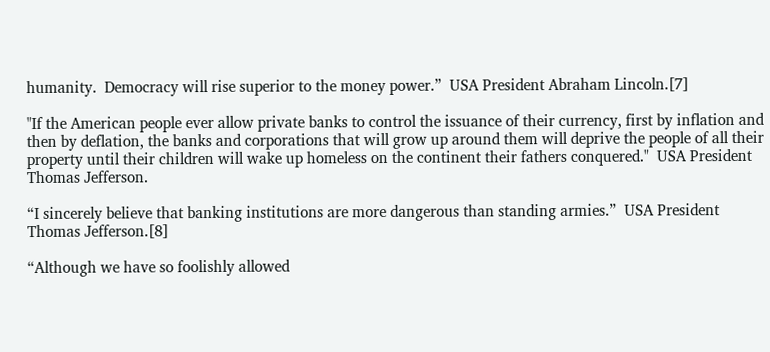humanity.  Democracy will rise superior to the money power.”  USA President Abraham Lincoln.[7]

"If the American people ever allow private banks to control the issuance of their currency, first by inflation and then by deflation, the banks and corporations that will grow up around them will deprive the people of all their property until their children will wake up homeless on the continent their fathers conquered."  USA President Thomas Jefferson.

“I sincerely believe that banking institutions are more dangerous than standing armies.”  USA President Thomas Jefferson.[8]

“Although we have so foolishly allowed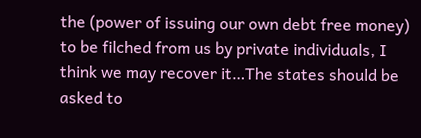the (power of issuing our own debt free money) to be filched from us by private individuals, I think we may recover it…The states should be asked to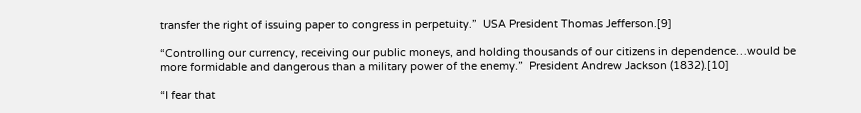transfer the right of issuing paper to congress in perpetuity.”  USA President Thomas Jefferson.[9]

“Controlling our currency, receiving our public moneys, and holding thousands of our citizens in dependence…would be more formidable and dangerous than a military power of the enemy.”  President Andrew Jackson (1832).[10]

“I fear that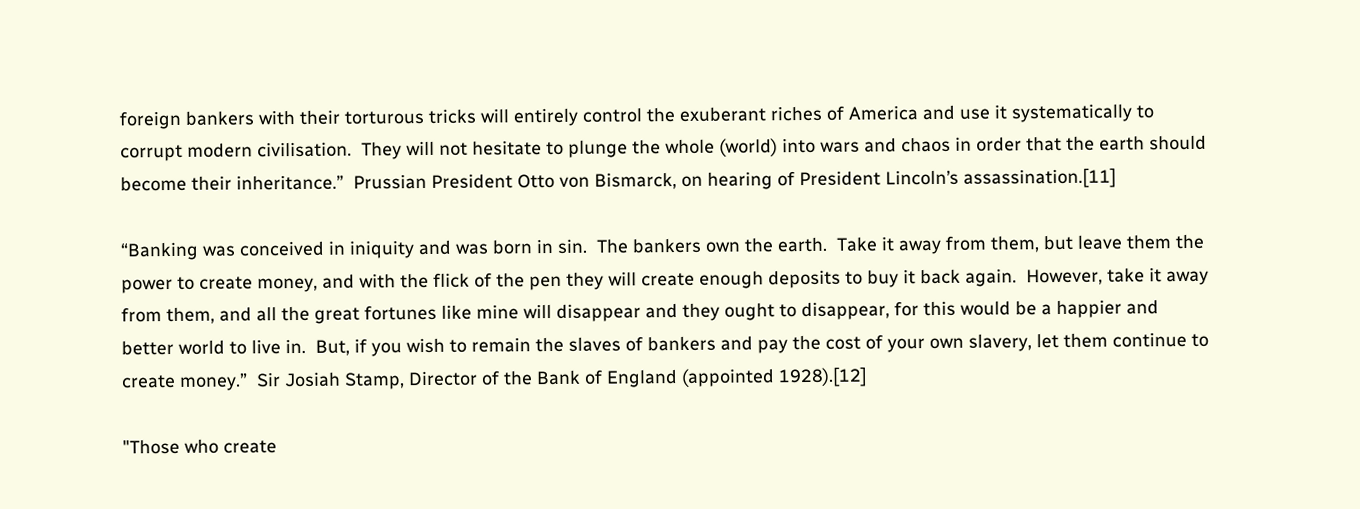foreign bankers with their torturous tricks will entirely control the exuberant riches of America and use it systematically to corrupt modern civilisation.  They will not hesitate to plunge the whole (world) into wars and chaos in order that the earth should become their inheritance.”  Prussian President Otto von Bismarck, on hearing of President Lincoln’s assassination.[11]

“Banking was conceived in iniquity and was born in sin.  The bankers own the earth.  Take it away from them, but leave them the power to create money, and with the flick of the pen they will create enough deposits to buy it back again.  However, take it away from them, and all the great fortunes like mine will disappear and they ought to disappear, for this would be a happier and better world to live in.  But, if you wish to remain the slaves of bankers and pay the cost of your own slavery, let them continue to create money.”  Sir Josiah Stamp, Director of the Bank of England (appointed 1928).[12]

"Those who create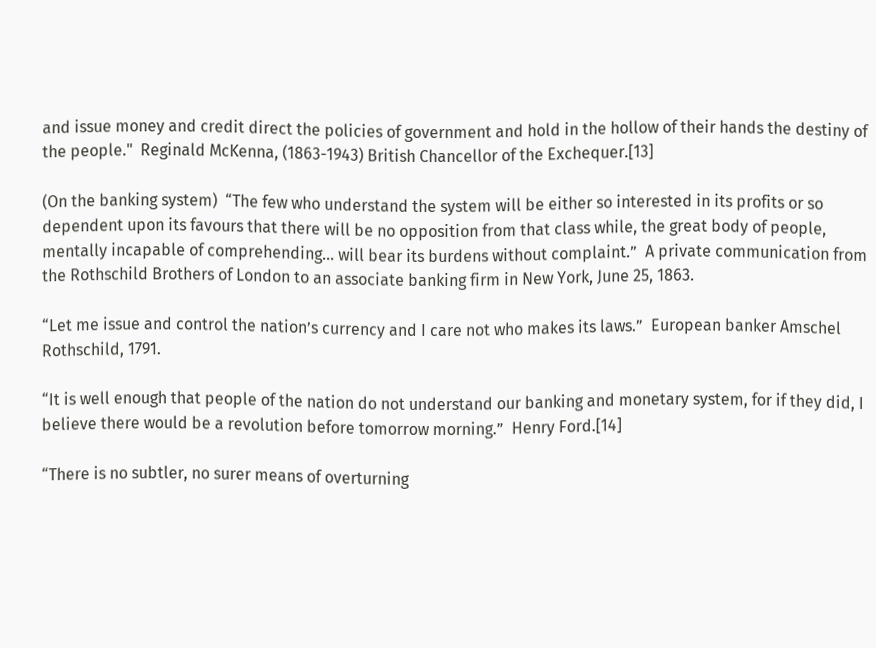and issue money and credit direct the policies of government and hold in the hollow of their hands the destiny of the people."  Reginald McKenna, (1863-1943) British Chancellor of the Exchequer.[13]

(On the banking system)  “The few who understand the system will be either so interested in its profits or so dependent upon its favours that there will be no opposition from that class while, the great body of people, mentally incapable of comprehending… will bear its burdens without complaint.”  A private communication from the Rothschild Brothers of London to an associate banking firm in New York, June 25, 1863.

“Let me issue and control the nation’s currency and I care not who makes its laws.”  European banker Amschel Rothschild, 1791.

“It is well enough that people of the nation do not understand our banking and monetary system, for if they did, I believe there would be a revolution before tomorrow morning.”  Henry Ford.[14]

“There is no subtler, no surer means of overturning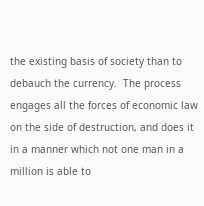the existing basis of society than to debauch the currency.  The process engages all the forces of economic law on the side of destruction, and does it in a manner which not one man in a million is able to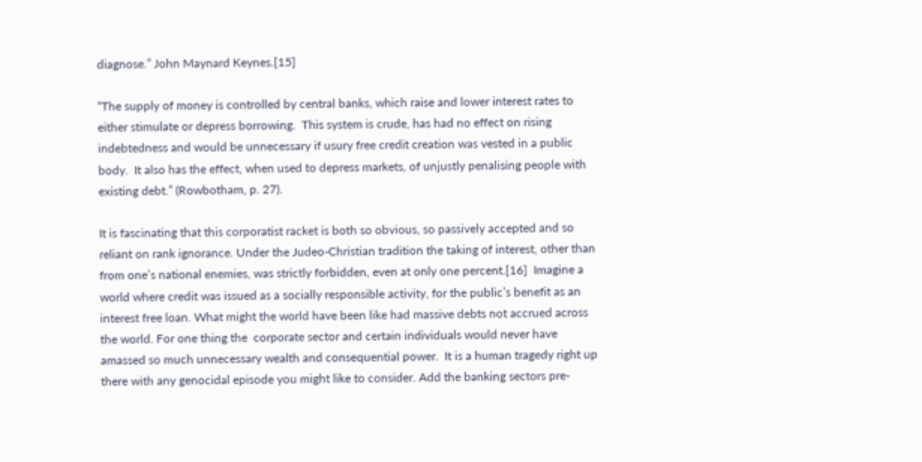diagnose.” John Maynard Keynes.[15]

“The supply of money is controlled by central banks, which raise and lower interest rates to either stimulate or depress borrowing.  This system is crude, has had no effect on rising indebtedness and would be unnecessary if usury free credit creation was vested in a public body.  It also has the effect, when used to depress markets, of unjustly penalising people with existing debt.” (Rowbotham, p. 27).

It is fascinating that this corporatist racket is both so obvious, so passively accepted and so reliant on rank ignorance. Under the Judeo-Christian tradition the taking of interest, other than from one’s national enemies, was strictly forbidden, even at only one percent.[16]  Imagine a world where credit was issued as a socially responsible activity, for the public’s benefit as an interest free loan. What might the world have been like had massive debts not accrued across the world. For one thing the  corporate sector and certain individuals would never have amassed so much unnecessary wealth and consequential power.  It is a human tragedy right up there with any genocidal episode you might like to consider. Add the banking sectors pre-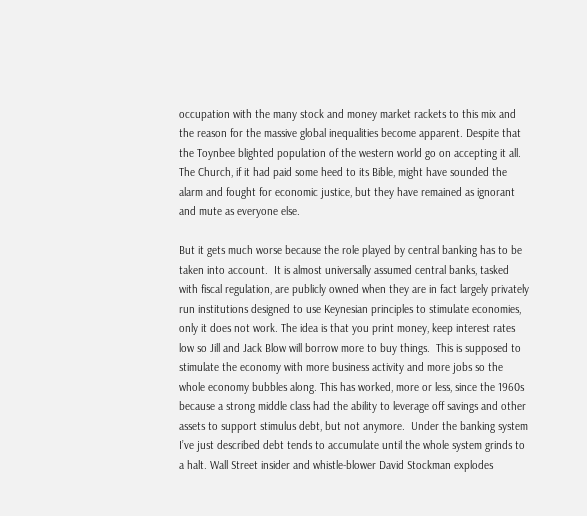occupation with the many stock and money market rackets to this mix and the reason for the massive global inequalities become apparent. Despite that the Toynbee blighted population of the western world go on accepting it all.  The Church, if it had paid some heed to its Bible, might have sounded the alarm and fought for economic justice, but they have remained as ignorant and mute as everyone else.

But it gets much worse because the role played by central banking has to be taken into account.  It is almost universally assumed central banks, tasked with fiscal regulation, are publicly owned when they are in fact largely privately run institutions designed to use Keynesian principles to stimulate economies, only it does not work. The idea is that you print money, keep interest rates low so Jill and Jack Blow will borrow more to buy things.  This is supposed to stimulate the economy with more business activity and more jobs so the whole economy bubbles along. This has worked, more or less, since the 1960s because a strong middle class had the ability to leverage off savings and other assets to support stimulus debt, but not anymore.  Under the banking system I’ve just described debt tends to accumulate until the whole system grinds to a halt. Wall Street insider and whistle-blower David Stockman explodes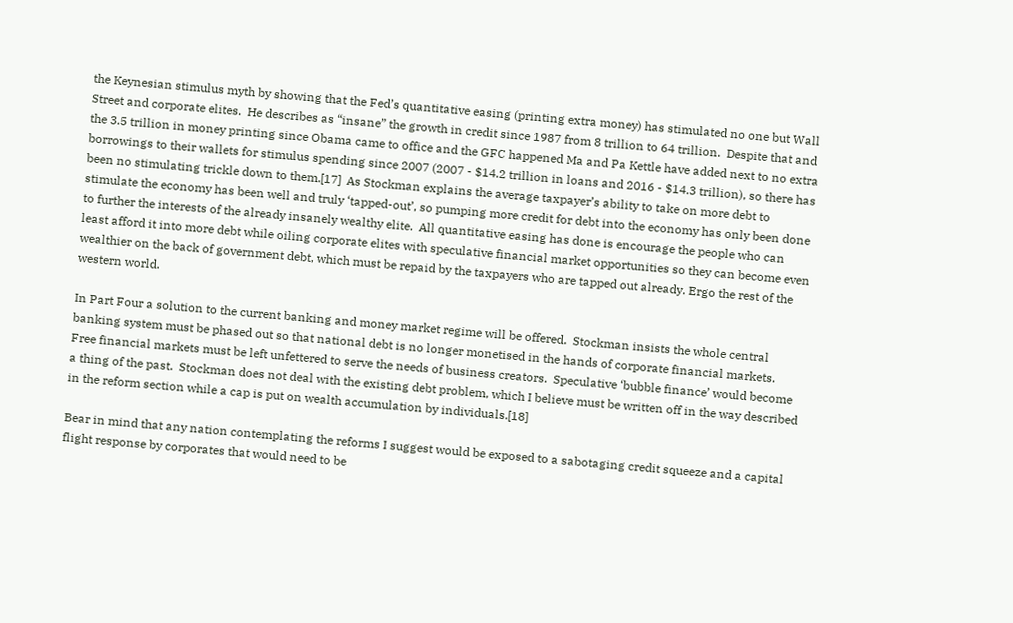the Keynesian stimulus myth by showing that the Fed’s quantitative easing (printing extra money) has stimulated no one but Wall Street and corporate elites.  He describes as “insane” the growth in credit since 1987 from 8 trillion to 64 trillion.  Despite that and the 3.5 trillion in money printing since Obama came to office and the GFC happened Ma and Pa Kettle have added next to no extra borrowings to their wallets for stimulus spending since 2007 (2007 - $14.2 trillion in loans and 2016 - $14.3 trillion), so there has been no stimulating trickle down to them.[17]  As Stockman explains the average taxpayer’s ability to take on more debt to stimulate the economy has been well and truly ‘tapped-out’, so pumping more credit for debt into the economy has only been done to further the interests of the already insanely wealthy elite.  All quantitative easing has done is encourage the people who can least afford it into more debt while oiling corporate elites with speculative financial market opportunities so they can become even wealthier on the back of government debt, which must be repaid by the taxpayers who are tapped out already. Ergo the rest of the western world.

In Part Four a solution to the current banking and money market regime will be offered.  Stockman insists the whole central banking system must be phased out so that national debt is no longer monetised in the hands of corporate financial markets.  Free financial markets must be left unfettered to serve the needs of business creators.  Speculative ‘bubble finance’ would become a thing of the past.  Stockman does not deal with the existing debt problem, which I believe must be written off in the way described in the reform section while a cap is put on wealth accumulation by individuals.[18]

Bear in mind that any nation contemplating the reforms I suggest would be exposed to a sabotaging credit squeeze and a capital flight response by corporates that would need to be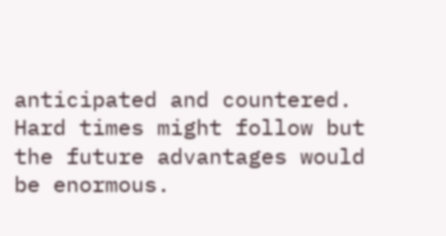anticipated and countered.  Hard times might follow but the future advantages would be enormous.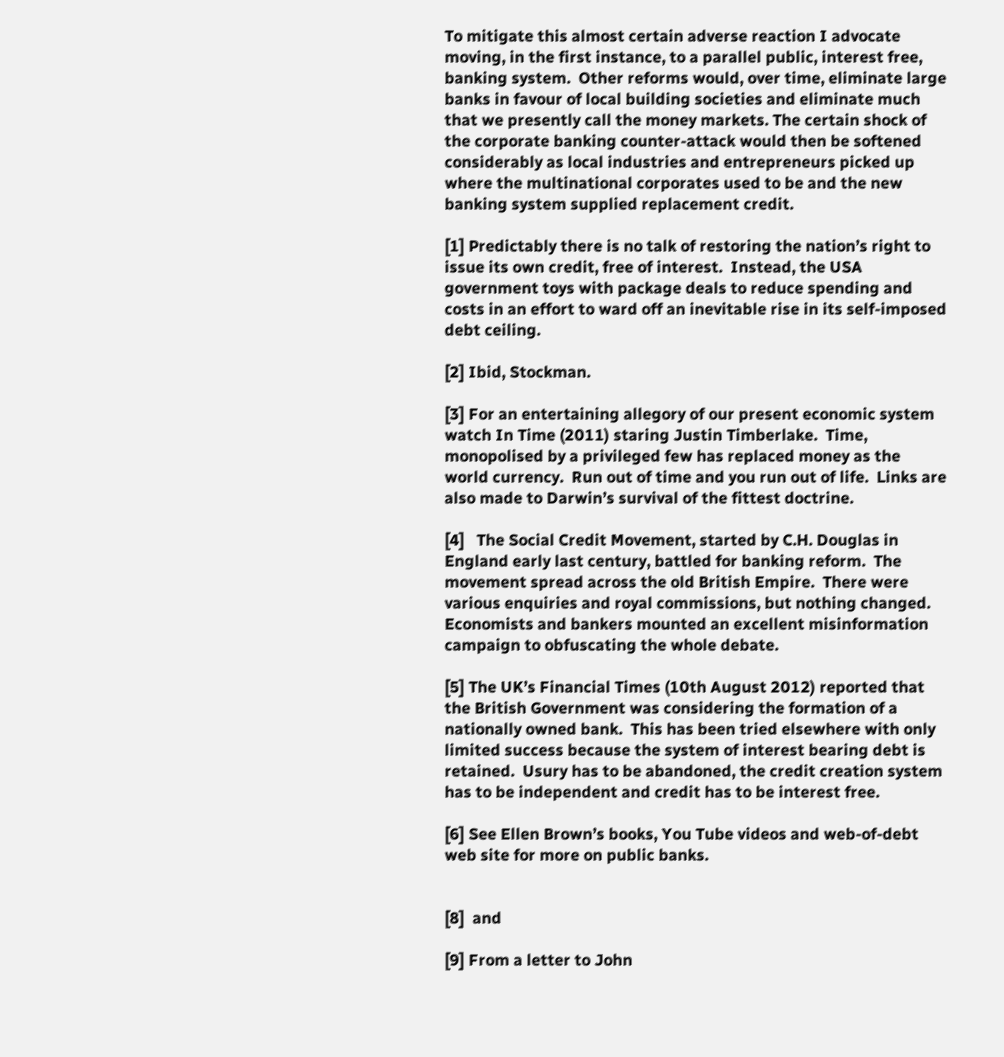To mitigate this almost certain adverse reaction I advocate moving, in the first instance, to a parallel public, interest free, banking system.  Other reforms would, over time, eliminate large banks in favour of local building societies and eliminate much that we presently call the money markets. The certain shock of the corporate banking counter-attack would then be softened considerably as local industries and entrepreneurs picked up where the multinational corporates used to be and the new banking system supplied replacement credit.

[1] Predictably there is no talk of restoring the nation’s right to issue its own credit, free of interest.  Instead, the USA government toys with package deals to reduce spending and costs in an effort to ward off an inevitable rise in its self-imposed debt ceiling.

[2] Ibid, Stockman.

[3] For an entertaining allegory of our present economic system watch In Time (2011) staring Justin Timberlake.  Time, monopolised by a privileged few has replaced money as the world currency.  Run out of time and you run out of life.  Links are also made to Darwin’s survival of the fittest doctrine.

[4]   The Social Credit Movement, started by C.H. Douglas in England early last century, battled for banking reform.  The movement spread across the old British Empire.  There were various enquiries and royal commissions, but nothing changed.  Economists and bankers mounted an excellent misinformation campaign to obfuscating the whole debate.

[5] The UK’s Financial Times (10th August 2012) reported that the British Government was considering the formation of a nationally owned bank.  This has been tried elsewhere with only limited success because the system of interest bearing debt is retained.  Usury has to be abandoned, the credit creation system has to be independent and credit has to be interest free.

[6] See Ellen Brown’s books, You Tube videos and web-of-debt web site for more on public banks.


[8]  and

[9] From a letter to John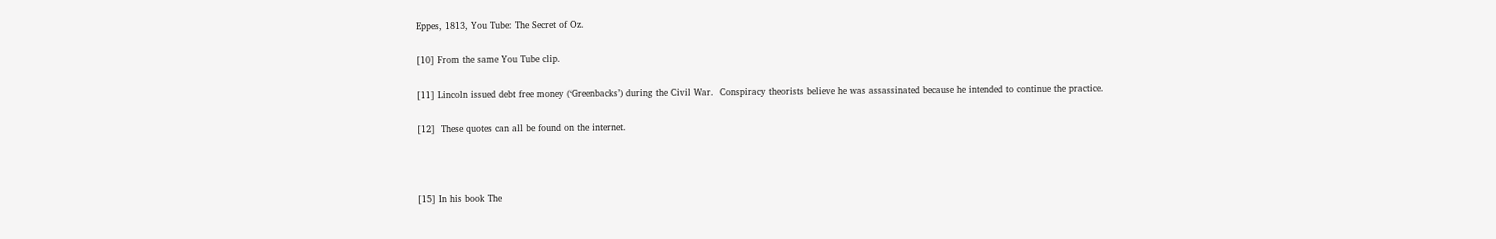Eppes, 1813, You Tube: The Secret of Oz.

[10] From the same You Tube clip.

[11] Lincoln issued debt free money (‘Greenbacks’) during the Civil War.  Conspiracy theorists believe he was assassinated because he intended to continue the practice.

[12]  These quotes can all be found on the internet.



[15] In his book The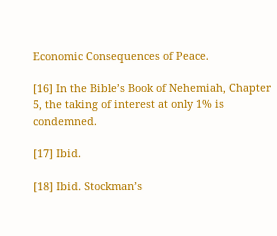Economic Consequences of Peace.

[16] In the Bible’s Book of Nehemiah, Chapter 5, the taking of interest at only 1% is condemned.

[17] Ibid.

[18] Ibid. Stockman’s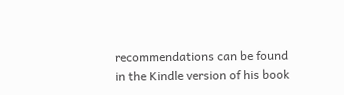recommendations can be found in the Kindle version of his book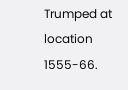Trumped at location 1555-66.